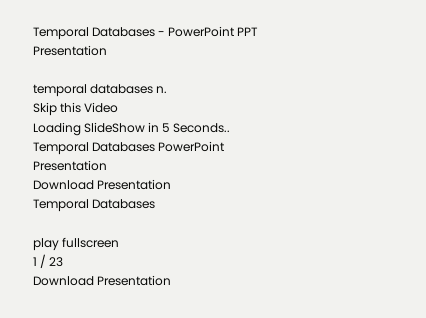Temporal Databases - PowerPoint PPT Presentation

temporal databases n.
Skip this Video
Loading SlideShow in 5 Seconds..
Temporal Databases PowerPoint Presentation
Download Presentation
Temporal Databases

play fullscreen
1 / 23
Download Presentation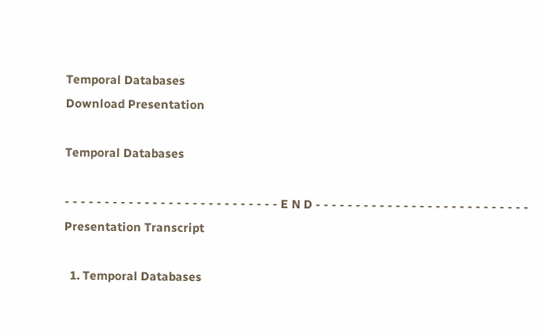Temporal Databases
Download Presentation

Temporal Databases

- - - - - - - - - - - - - - - - - - - - - - - - - - - E N D - - - - - - - - - - - - - - - - - - - - - - - - - - -
Presentation Transcript

  1. Temporal Databases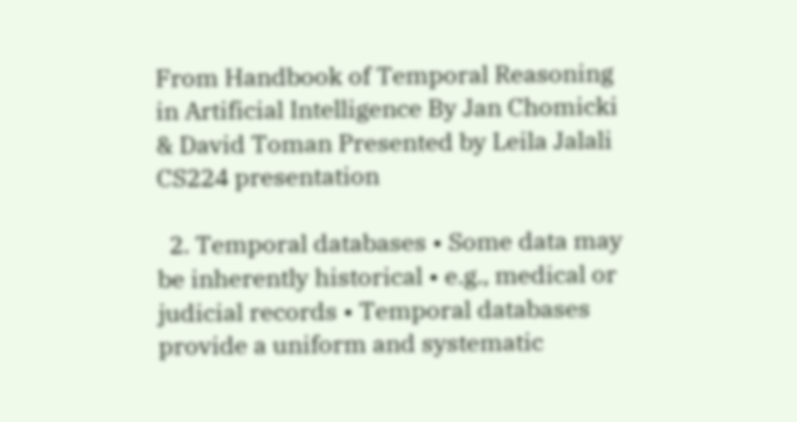From Handbook of Temporal Reasoning in Artificial Intelligence By Jan Chomicki & David Toman Presented by Leila Jalali CS224 presentation

  2. Temporal databases • Some data may be inherently historical • e.g., medical or judicial records • Temporal databases provide a uniform and systematic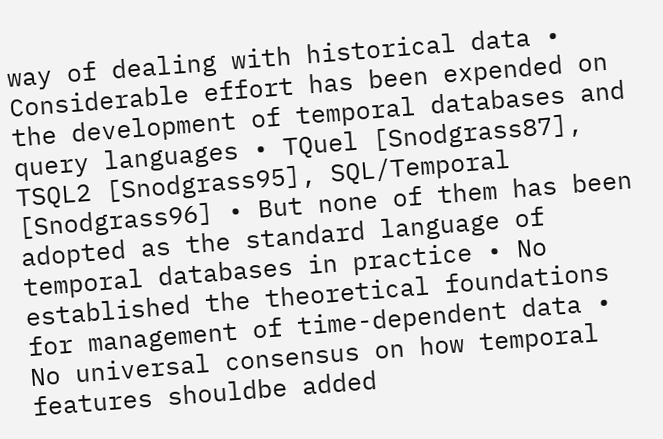way of dealing with historical data • Considerable effort has been expended on the development of temporal databases and query languages • TQuel [Snodgrass87], TSQL2 [Snodgrass95], SQL/Temporal [Snodgrass96] • But none of them has been adopted as the standard language of temporal databases in practice • No established the theoretical foundations for management of time-dependent data • No universal consensus on how temporal features shouldbe added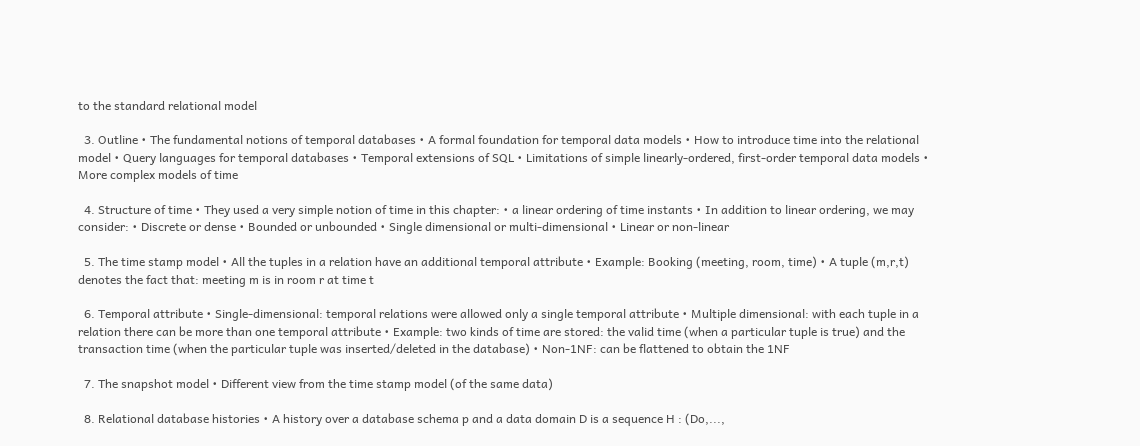to the standard relational model

  3. Outline • The fundamental notions of temporal databases • A formal foundation for temporal data models • How to introduce time into the relational model • Query languages for temporal databases • Temporal extensions of SQL • Limitations of simple linearly-ordered, first-order temporal data models • More complex models of time

  4. Structure of time • They used a very simple notion of time in this chapter: • a linear ordering of time instants • In addition to linear ordering, we may consider: • Discrete or dense • Bounded or unbounded • Single dimensional or multi-dimensional • Linear or non-linear

  5. The time stamp model • All the tuples in a relation have an additional temporal attribute • Example: Booking (meeting, room, time) • A tuple (m,r,t) denotes the fact that: meeting m is in room r at time t

  6. Temporal attribute • Single-dimensional: temporal relations were allowed only a single temporal attribute • Multiple dimensional: with each tuple in a relation there can be more than one temporal attribute • Example: two kinds of time are stored: the valid time (when a particular tuple is true) and the transaction time (when the particular tuple was inserted/deleted in the database) • Non-1NF: can be flattened to obtain the 1NF

  7. The snapshot model • Different view from the time stamp model (of the same data)

  8. Relational database histories • A history over a database schema p and a data domain D is a sequence H : (Do,...,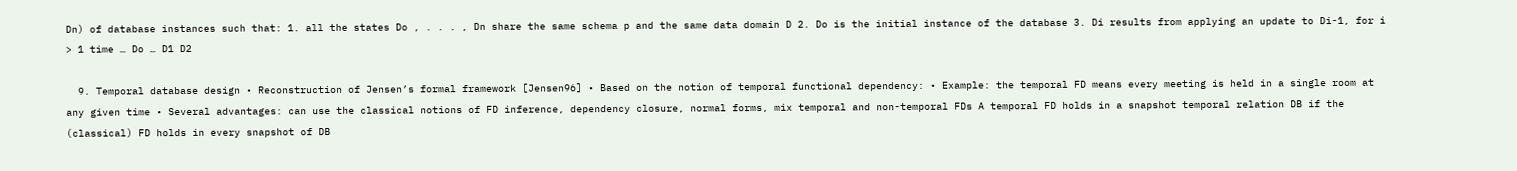Dn) of database instances such that: 1. all the states Do , . . . , Dn share the same schema p and the same data domain D 2. Do is the initial instance of the database 3. Di results from applying an update to Di-1, for i > 1 time … Do … D1 D2

  9. Temporal database design • Reconstruction of Jensen’s formal framework [Jensen96] • Based on the notion of temporal functional dependency: • Example: the temporal FD means every meeting is held in a single room at any given time • Several advantages: can use the classical notions of FD inference, dependency closure, normal forms, mix temporal and non-temporal FDs A temporal FD holds in a snapshot temporal relation DB if the (classical) FD holds in every snapshot of DB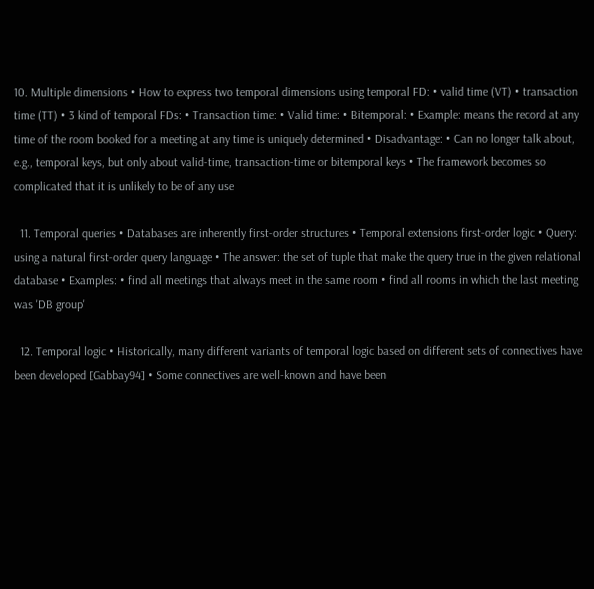10. Multiple dimensions • How to express two temporal dimensions using temporal FD: • valid time (VT) • transaction time (TT) • 3 kind of temporal FDs: • Transaction time: • Valid time: • Bitemporal: • Example: means the record at any time of the room booked for a meeting at any time is uniquely determined • Disadvantage: • Can no longer talk about, e.g., temporal keys, but only about valid-time, transaction-time or bitemporal keys • The framework becomes so complicated that it is unlikely to be of any use

  11. Temporal queries • Databases are inherently first-order structures • Temporal extensions first-order logic • Query: using a natural first-order query language • The answer: the set of tuple that make the query true in the given relational database • Examples: • find all meetings that always meet in the same room • find all rooms in which the last meeting was 'DB group'

  12. Temporal logic • Historically, many different variants of temporal logic based on different sets of connectives have been developed [Gabbay94] • Some connectives are well-known and have been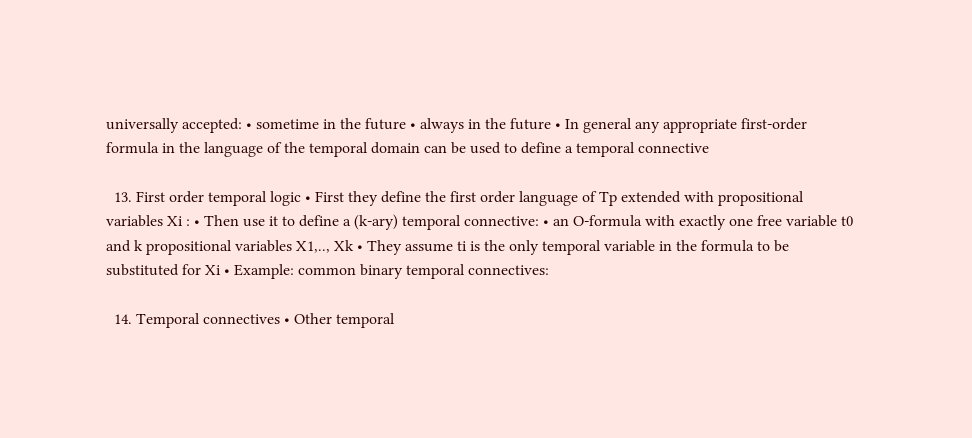universally accepted: • sometime in the future • always in the future • In general any appropriate first-order formula in the language of the temporal domain can be used to define a temporal connective

  13. First order temporal logic • First they define the first order language of Tp extended with propositional variables Xi : • Then use it to define a (k-ary) temporal connective: • an O-formula with exactly one free variable t0 and k propositional variables X1,.., Xk • They assume ti is the only temporal variable in the formula to be substituted for Xi • Example: common binary temporal connectives:

  14. Temporal connectives • Other temporal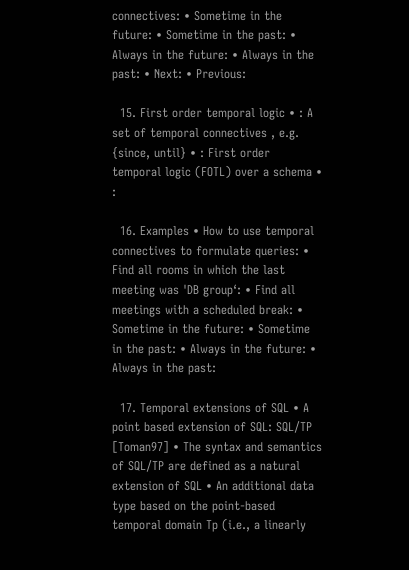connectives: • Sometime in the future: • Sometime in the past: • Always in the future: • Always in the past: • Next: • Previous:

  15. First order temporal logic • : A set of temporal connectives , e.g. {since, until} • : First order temporal logic (FOTL) over a schema • :

  16. Examples • How to use temporal connectives to formulate queries: • Find all rooms in which the last meeting was 'DB group‘: • Find all meetings with a scheduled break: • Sometime in the future: • Sometime in the past: • Always in the future: • Always in the past:

  17. Temporal extensions of SQL • A point based extension of SQL: SQL/TP [Toman97] • The syntax and semantics of SQL/TP are defined as a natural extension of SQL • An additional data type based on the point-based temporal domain Tp (i.e., a linearly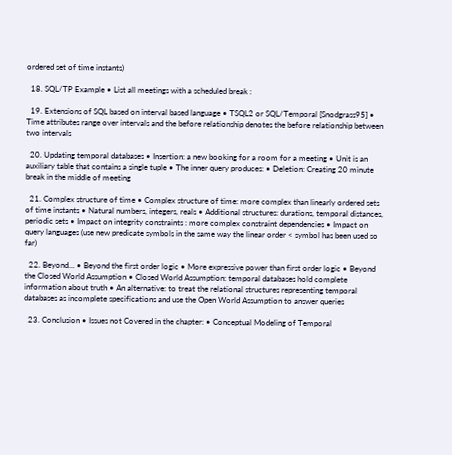ordered set of time instants)

  18. SQL/TP Example • List all meetings with a scheduled break :

  19. Extensions of SQL based on interval based language • TSQL2 or SQL/Temporal [Snodgrass95] • Time attributes range over intervals and the before relationship denotes the before relationship between two intervals

  20. Updating temporal databases • Insertion: a new booking for a room for a meeting • Unit is an auxiliary table that contains a single tuple • The inner query produces: • Deletion: Creating 20 minute break in the middle of meeting

  21. Complex structure of time • Complex structure of time: more complex than linearly ordered sets of time instants • Natural numbers, integers, reals • Additional structures: durations, temporal distances, periodic sets • Impact on integrity constraints : more complex constraint dependencies • Impact on query languages (use new predicate symbols in the same way the linear order < symbol has been used so far)

  22. Beyond… • Beyond the first order logic • More expressive power than first order logic • Beyond the Closed World Assumption • Closed World Assumption: temporal databases hold complete information about truth • An alternative: to treat the relational structures representing temporal databases as incomplete specifications and use the Open World Assumption to answer queries

  23. Conclusion • Issues not Covered in the chapter: • Conceptual Modeling of Temporal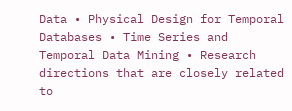Data • Physical Design for Temporal Databases • Time Series and Temporal Data Mining • Research directions that are closely related to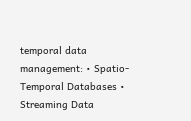temporal data management: • Spatio-Temporal Databases • Streaming Data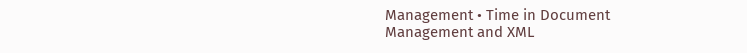Management • Time in Document Management and XML